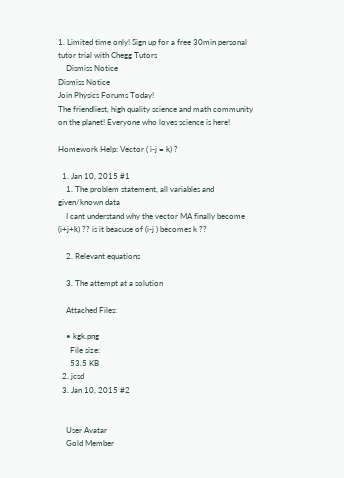1. Limited time only! Sign up for a free 30min personal tutor trial with Chegg Tutors
    Dismiss Notice
Dismiss Notice
Join Physics Forums Today!
The friendliest, high quality science and math community on the planet! Everyone who loves science is here!

Homework Help: Vector ( i-j = k) ?

  1. Jan 10, 2015 #1
    1. The problem statement, all variables and given/known data
    I cant understand why the vector MA finally become (i+j+k) ?? is it beacuse of (i-j ) becomes k ??

    2. Relevant equations

    3. The attempt at a solution

    Attached Files:

    • kgk.png
      File size:
      53.5 KB
  2. jcsd
  3. Jan 10, 2015 #2


    User Avatar
    Gold Member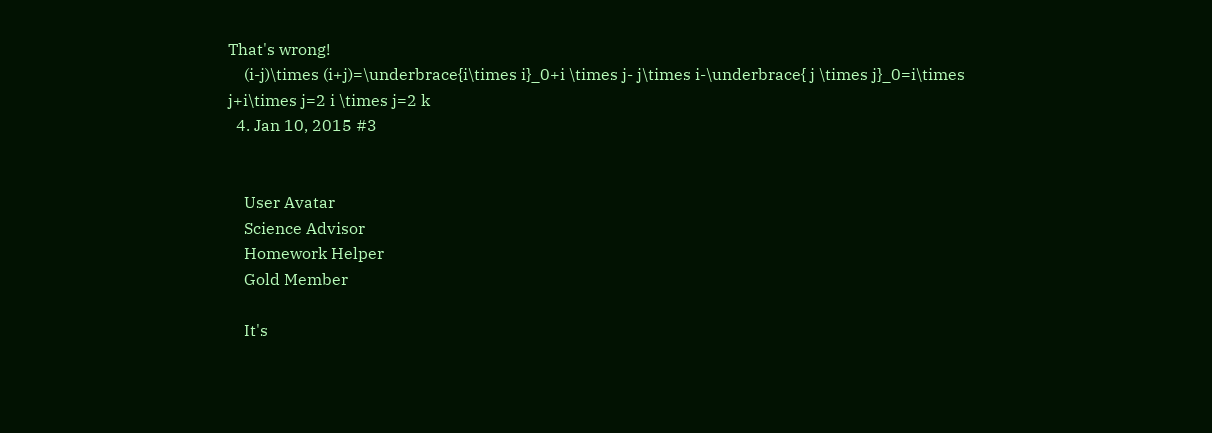That's wrong!
    (i-j)\times (i+j)=\underbrace{i\times i}_0+i \times j- j\times i-\underbrace{ j \times j}_0=i\times j+i\times j=2 i \times j=2 k
  4. Jan 10, 2015 #3


    User Avatar
    Science Advisor
    Homework Helper
    Gold Member

    It's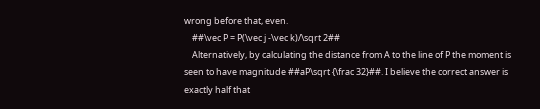wrong before that, even.
    ##\vec P = P(\vec j -\vec k)/\sqrt 2##
    Alternatively, by calculating the distance from A to the line of P the moment is seen to have magnitude ##aP\sqrt {\frac 32}##. I believe the correct answer is exactly half that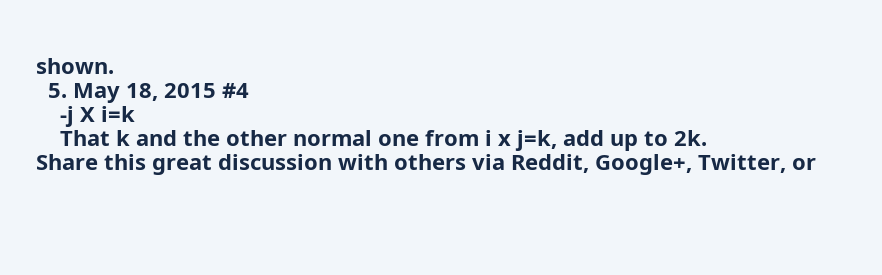shown.
  5. May 18, 2015 #4
    -j X i=k
    That k and the other normal one from i x j=k, add up to 2k.
Share this great discussion with others via Reddit, Google+, Twitter, or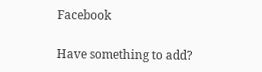Facebook

Have something to add?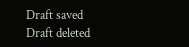Draft saved Draft deleted